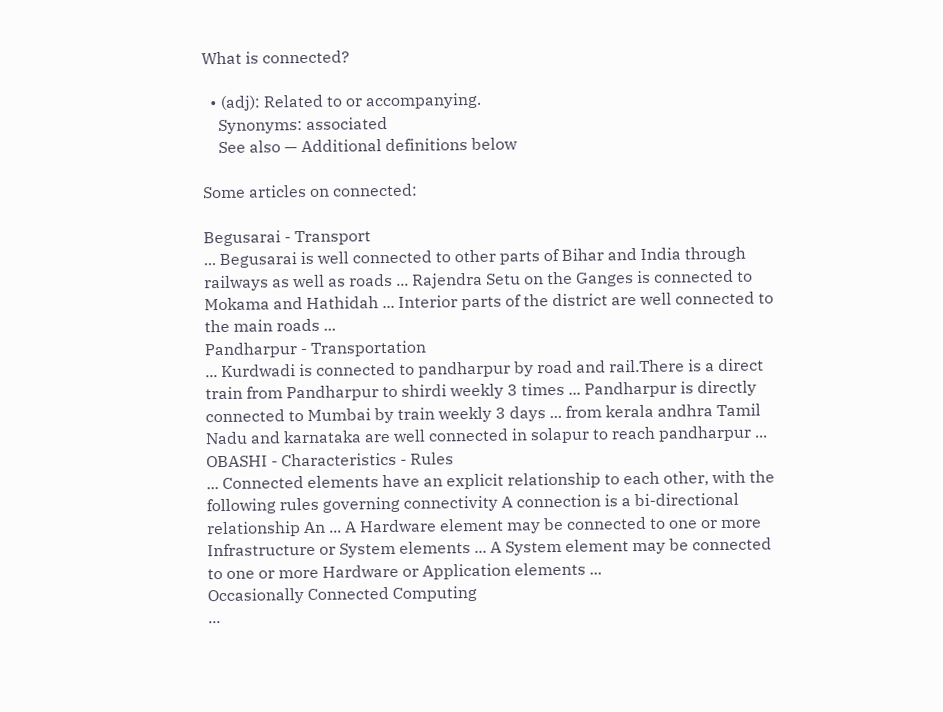What is connected?

  • (adj): Related to or accompanying.
    Synonyms: associated
    See also — Additional definitions below

Some articles on connected:

Begusarai - Transport
... Begusarai is well connected to other parts of Bihar and India through railways as well as roads ... Rajendra Setu on the Ganges is connected to Mokama and Hathidah ... Interior parts of the district are well connected to the main roads ...
Pandharpur - Transportation
... Kurdwadi is connected to pandharpur by road and rail.There is a direct train from Pandharpur to shirdi weekly 3 times ... Pandharpur is directly connected to Mumbai by train weekly 3 days ... from kerala andhra Tamil Nadu and karnataka are well connected in solapur to reach pandharpur ...
OBASHI - Characteristics - Rules
... Connected elements have an explicit relationship to each other, with the following rules governing connectivity A connection is a bi-directional relationship An ... A Hardware element may be connected to one or more Infrastructure or System elements ... A System element may be connected to one or more Hardware or Application elements ...
Occasionally Connected Computing
...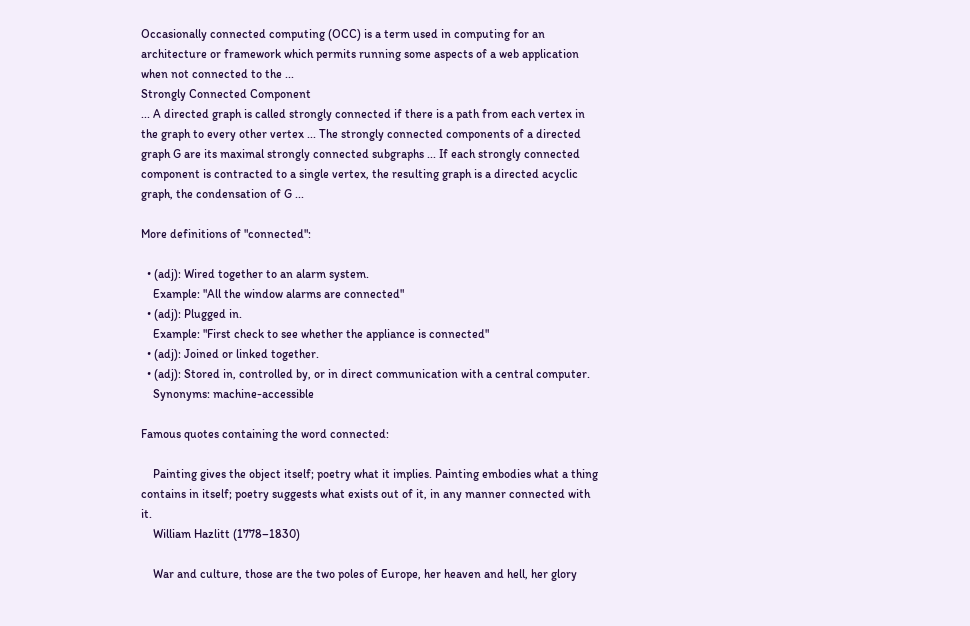Occasionally connected computing (OCC) is a term used in computing for an architecture or framework which permits running some aspects of a web application when not connected to the ...
Strongly Connected Component
... A directed graph is called strongly connected if there is a path from each vertex in the graph to every other vertex ... The strongly connected components of a directed graph G are its maximal strongly connected subgraphs ... If each strongly connected component is contracted to a single vertex, the resulting graph is a directed acyclic graph, the condensation of G ...

More definitions of "connected":

  • (adj): Wired together to an alarm system.
    Example: "All the window alarms are connected"
  • (adj): Plugged in.
    Example: "First check to see whether the appliance is connected"
  • (adj): Joined or linked together.
  • (adj): Stored in, controlled by, or in direct communication with a central computer.
    Synonyms: machine-accessible

Famous quotes containing the word connected:

    Painting gives the object itself; poetry what it implies. Painting embodies what a thing contains in itself; poetry suggests what exists out of it, in any manner connected with it.
    William Hazlitt (1778–1830)

    War and culture, those are the two poles of Europe, her heaven and hell, her glory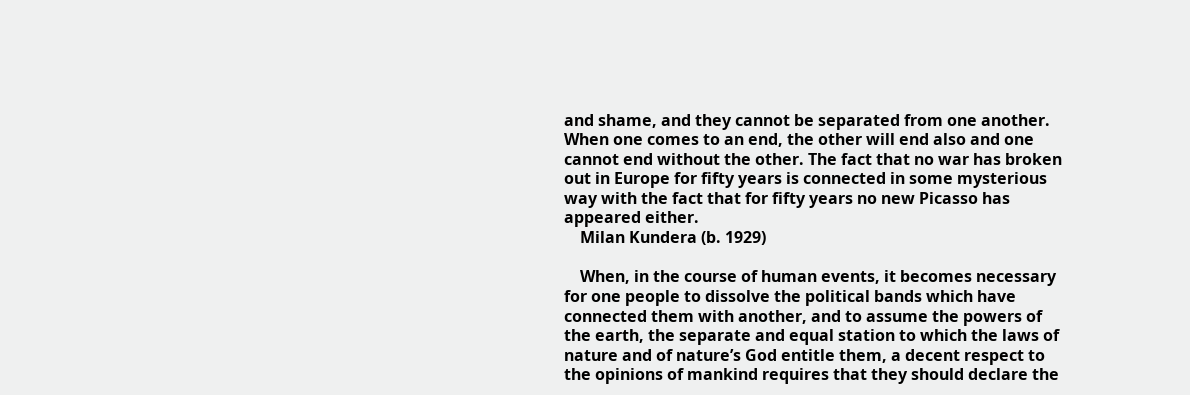and shame, and they cannot be separated from one another. When one comes to an end, the other will end also and one cannot end without the other. The fact that no war has broken out in Europe for fifty years is connected in some mysterious way with the fact that for fifty years no new Picasso has appeared either.
    Milan Kundera (b. 1929)

    When, in the course of human events, it becomes necessary for one people to dissolve the political bands which have connected them with another, and to assume the powers of the earth, the separate and equal station to which the laws of nature and of nature’s God entitle them, a decent respect to the opinions of mankind requires that they should declare the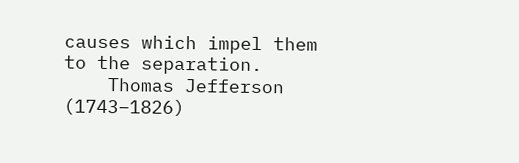causes which impel them to the separation.
    Thomas Jefferson (1743–1826)